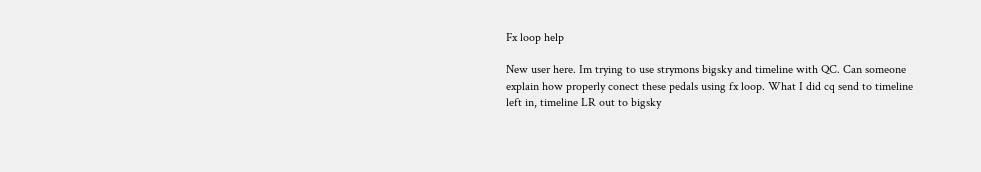Fx loop help

New user here. Im trying to use strymons bigsky and timeline with QC. Can someone explain how properly conect these pedals using fx loop. What I did cq send to timeline left in, timeline LR out to bigsky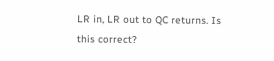LR in, LR out to QC returns. Is this correct?